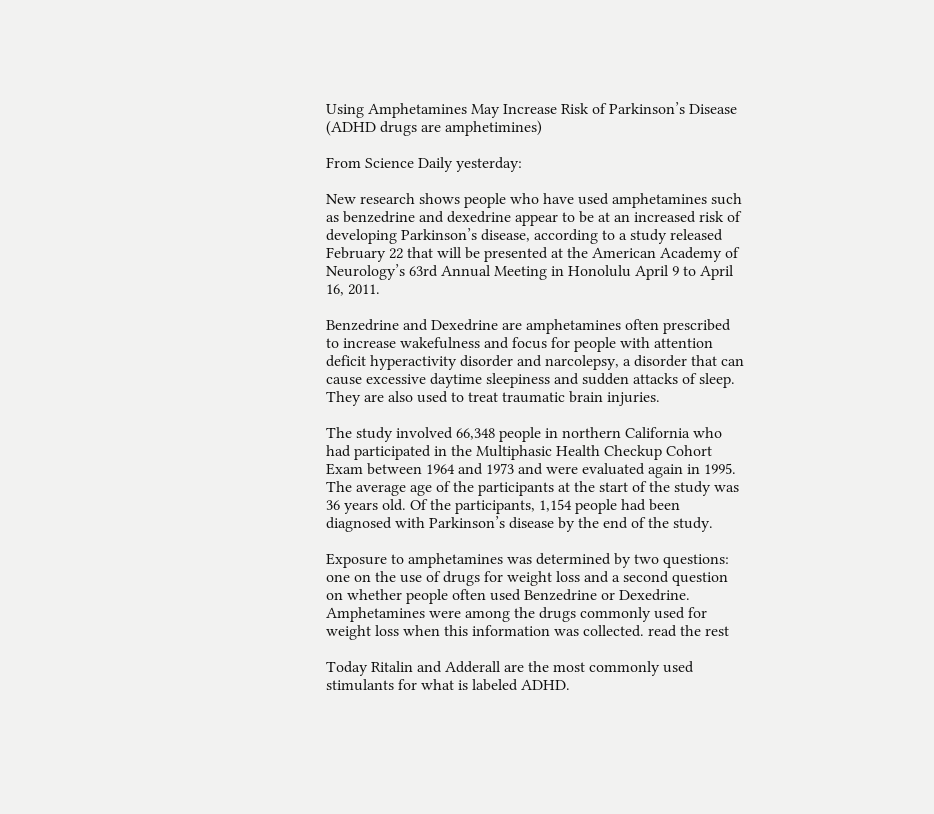Using Amphetamines May Increase Risk of Parkinson’s Disease (ADHD drugs are amphetimines)

From Science Daily yesterday:

New research shows people who have used amphetamines such as benzedrine and dexedrine appear to be at an increased risk of developing Parkinson’s disease, according to a study released February 22 that will be presented at the American Academy of Neurology’s 63rd Annual Meeting in Honolulu April 9 to April 16, 2011.

Benzedrine and Dexedrine are amphetamines often prescribed to increase wakefulness and focus for people with attention deficit hyperactivity disorder and narcolepsy, a disorder that can cause excessive daytime sleepiness and sudden attacks of sleep. They are also used to treat traumatic brain injuries.

The study involved 66,348 people in northern California who had participated in the Multiphasic Health Checkup Cohort Exam between 1964 and 1973 and were evaluated again in 1995. The average age of the participants at the start of the study was 36 years old. Of the participants, 1,154 people had been diagnosed with Parkinson’s disease by the end of the study.

Exposure to amphetamines was determined by two questions: one on the use of drugs for weight loss and a second question on whether people often used Benzedrine or Dexedrine. Amphetamines were among the drugs commonly used for weight loss when this information was collected. read the rest

Today Ritalin and Adderall are the most commonly used stimulants for what is labeled ADHD.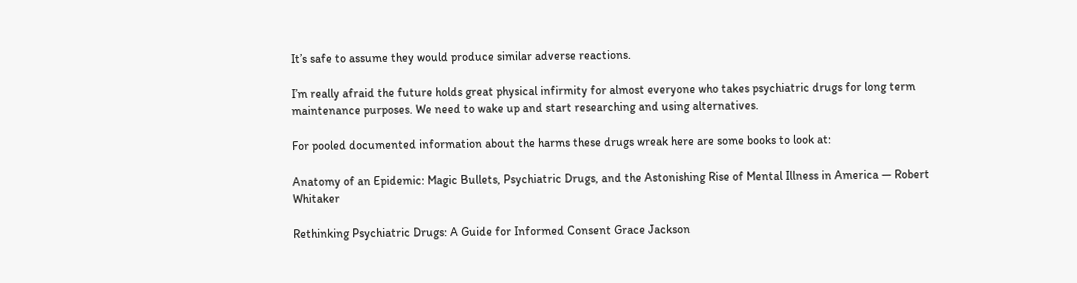It’s safe to assume they would produce similar adverse reactions.

I’m really afraid the future holds great physical infirmity for almost everyone who takes psychiatric drugs for long term maintenance purposes. We need to wake up and start researching and using alternatives.

For pooled documented information about the harms these drugs wreak here are some books to look at:

Anatomy of an Epidemic: Magic Bullets, Psychiatric Drugs, and the Astonishing Rise of Mental Illness in America — Robert Whitaker

Rethinking Psychiatric Drugs: A Guide for Informed Consent Grace Jackson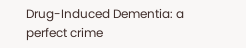Drug-Induced Dementia: a perfect crime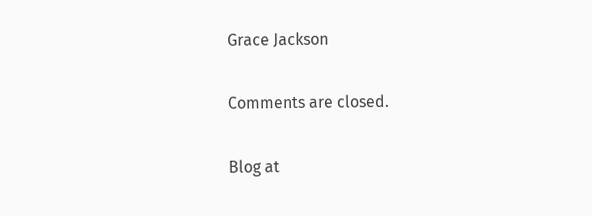Grace Jackson

Comments are closed.

Blog at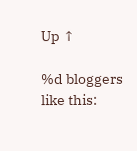Up ↑

%d bloggers like this: